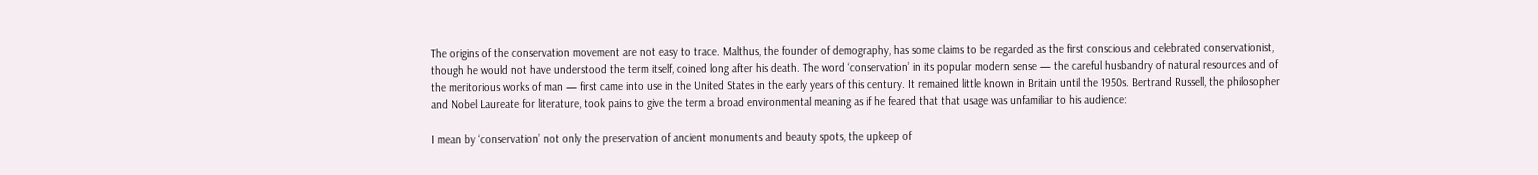The origins of the conservation movement are not easy to trace. Malthus, the founder of demography, has some claims to be regarded as the first conscious and celebrated conservationist, though he would not have understood the term itself, coined long after his death. The word ‘conservation’ in its popular modern sense — the careful husbandry of natural resources and of the meritorious works of man — first came into use in the United States in the early years of this century. It remained little known in Britain until the 1950s. Bertrand Russell, the philosopher and Nobel Laureate for literature, took pains to give the term a broad environmental meaning as if he feared that that usage was unfamiliar to his audience:

I mean by ‘conservation’ not only the preservation of ancient monuments and beauty spots, the upkeep of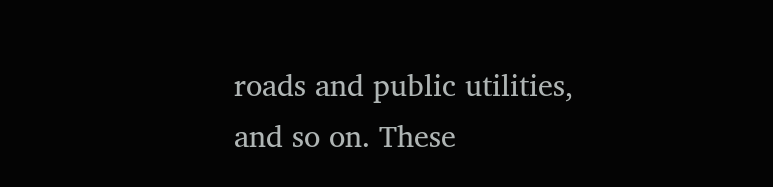roads and public utilities, and so on. These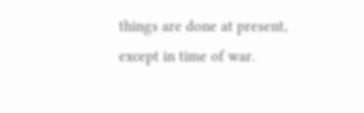things are done at present, except in time of war.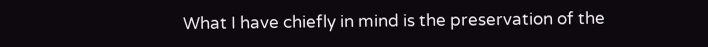What I have chiefly in mind is the preservation of the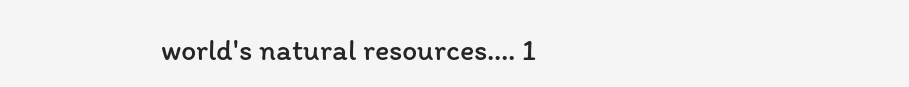world's natural resources.… 1